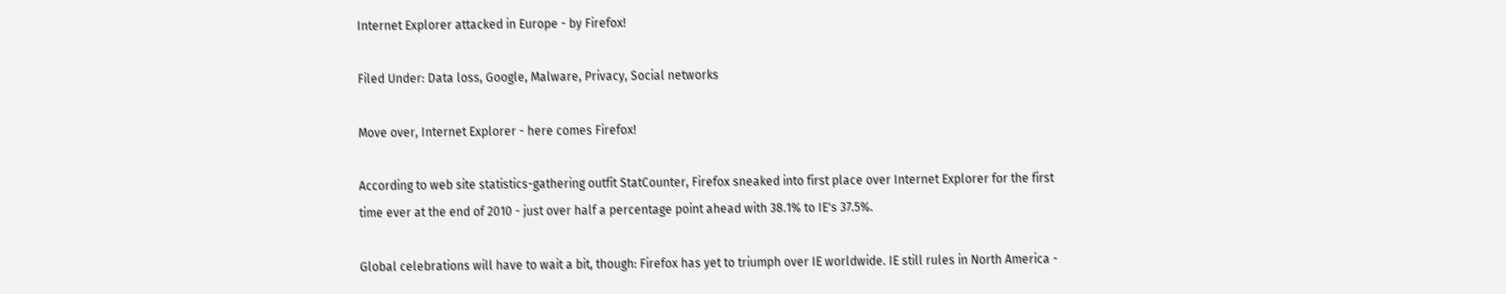Internet Explorer attacked in Europe - by Firefox!

Filed Under: Data loss, Google, Malware, Privacy, Social networks

Move over, Internet Explorer - here comes Firefox!

According to web site statistics-gathering outfit StatCounter, Firefox sneaked into first place over Internet Explorer for the first time ever at the end of 2010 - just over half a percentage point ahead with 38.1% to IE's 37.5%.

Global celebrations will have to wait a bit, though: Firefox has yet to triumph over IE worldwide. IE still rules in North America -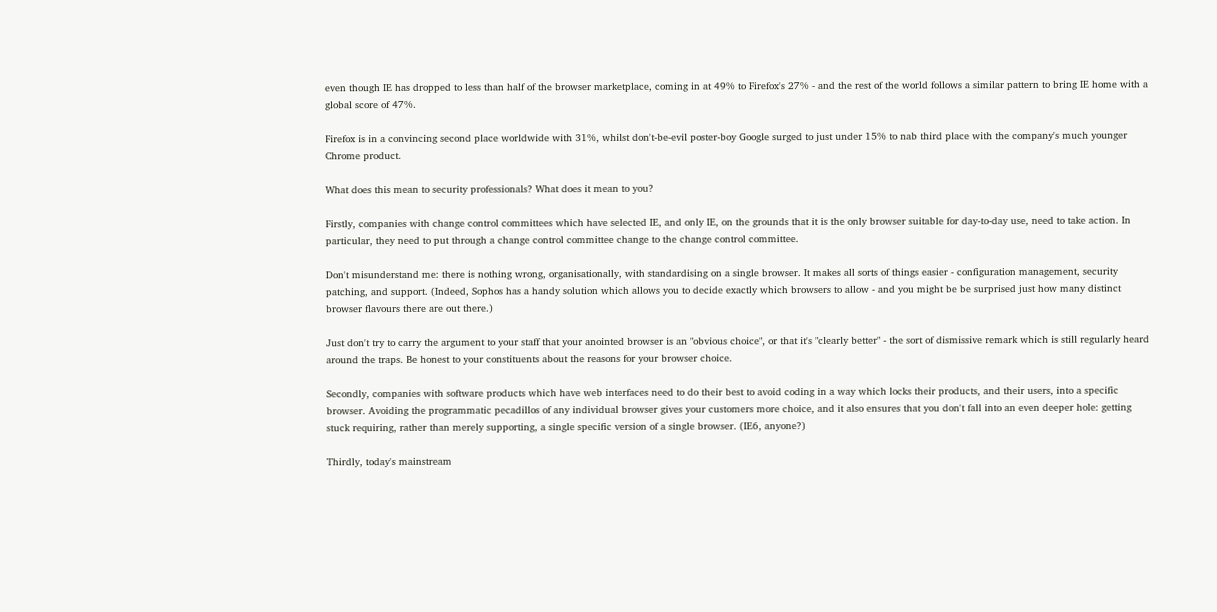even though IE has dropped to less than half of the browser marketplace, coming in at 49% to Firefox's 27% - and the rest of the world follows a similar pattern to bring IE home with a global score of 47%.

Firefox is in a convincing second place worldwide with 31%, whilst don't-be-evil poster-boy Google surged to just under 15% to nab third place with the company's much younger Chrome product.

What does this mean to security professionals? What does it mean to you?

Firstly, companies with change control committees which have selected IE, and only IE, on the grounds that it is the only browser suitable for day-to-day use, need to take action. In particular, they need to put through a change control committee change to the change control committee.

Don't misunderstand me: there is nothing wrong, organisationally, with standardising on a single browser. It makes all sorts of things easier - configuration management, security patching, and support. (Indeed, Sophos has a handy solution which allows you to decide exactly which browsers to allow - and you might be be surprised just how many distinct browser flavours there are out there.)

Just don't try to carry the argument to your staff that your anointed browser is an "obvious choice", or that it's "clearly better" - the sort of dismissive remark which is still regularly heard around the traps. Be honest to your constituents about the reasons for your browser choice.

Secondly, companies with software products which have web interfaces need to do their best to avoid coding in a way which locks their products, and their users, into a specific browser. Avoiding the programmatic pecadillos of any individual browser gives your customers more choice, and it also ensures that you don't fall into an even deeper hole: getting stuck requiring, rather than merely supporting, a single specific version of a single browser. (IE6, anyone?)

Thirdly, today's mainstream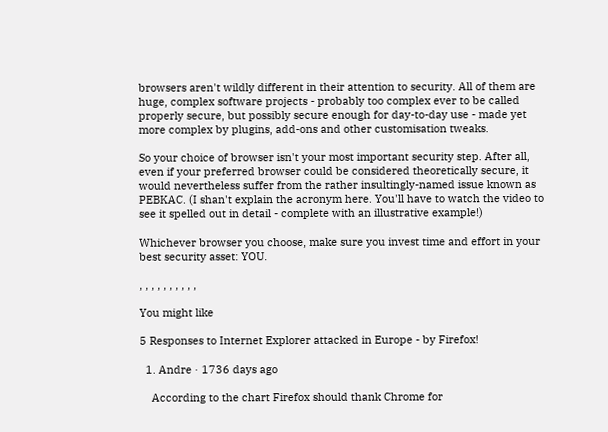browsers aren't wildly different in their attention to security. All of them are huge, complex software projects - probably too complex ever to be called properly secure, but possibly secure enough for day-to-day use - made yet more complex by plugins, add-ons and other customisation tweaks.

So your choice of browser isn't your most important security step. After all, even if your preferred browser could be considered theoretically secure, it would nevertheless suffer from the rather insultingly-named issue known as PEBKAC. (I shan't explain the acronym here. You'll have to watch the video to see it spelled out in detail - complete with an illustrative example!)

Whichever browser you choose, make sure you invest time and effort in your best security asset: YOU.

, , , , , , , , , ,

You might like

5 Responses to Internet Explorer attacked in Europe - by Firefox!

  1. Andre · 1736 days ago

    According to the chart Firefox should thank Chrome for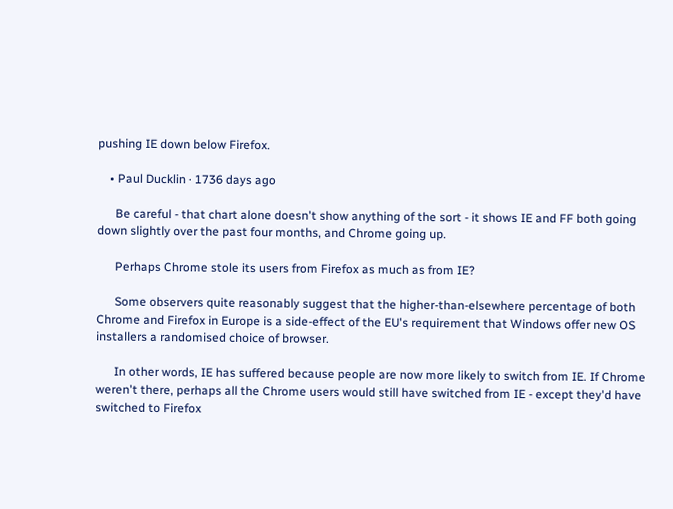pushing IE down below Firefox.

    • Paul Ducklin · 1736 days ago

      Be careful - that chart alone doesn't show anything of the sort - it shows IE and FF both going down slightly over the past four months, and Chrome going up.

      Perhaps Chrome stole its users from Firefox as much as from IE?

      Some observers quite reasonably suggest that the higher-than-elsewhere percentage of both Chrome and Firefox in Europe is a side-effect of the EU's requirement that Windows offer new OS installers a randomised choice of browser.

      In other words, IE has suffered because people are now more likely to switch from IE. If Chrome weren't there, perhaps all the Chrome users would still have switched from IE - except they'd have switched to Firefox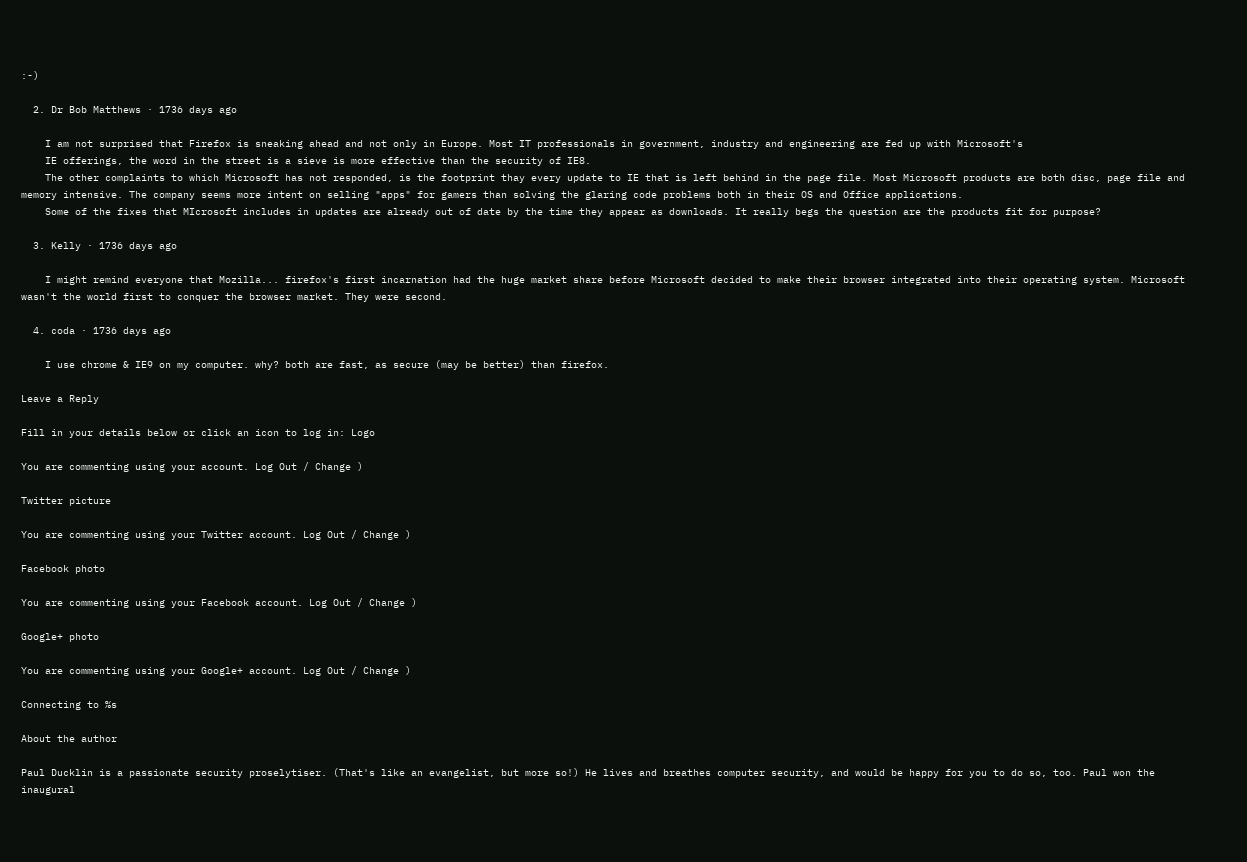:-)

  2. Dr Bob Matthews · 1736 days ago

    I am not surprised that Firefox is sneaking ahead and not only in Europe. Most IT professionals in government, industry and engineering are fed up with Microsoft's
    IE offerings, the word in the street is a sieve is more effective than the security of IE8.
    The other complaints to which Microsoft has not responded, is the footprint thay every update to IE that is left behind in the page file. Most Microsoft products are both disc, page file and memory intensive. The company seems more intent on selling "apps" for gamers than solving the glaring code problems both in their OS and Office applications.
    Some of the fixes that MIcrosoft includes in updates are already out of date by the time they appear as downloads. It really begs the question are the products fit for purpose?

  3. Kelly · 1736 days ago

    I might remind everyone that Mozilla... firefox's first incarnation had the huge market share before Microsoft decided to make their browser integrated into their operating system. Microsoft wasn't the world first to conquer the browser market. They were second.

  4. coda · 1736 days ago

    I use chrome & IE9 on my computer. why? both are fast, as secure (may be better) than firefox.

Leave a Reply

Fill in your details below or click an icon to log in: Logo

You are commenting using your account. Log Out / Change )

Twitter picture

You are commenting using your Twitter account. Log Out / Change )

Facebook photo

You are commenting using your Facebook account. Log Out / Change )

Google+ photo

You are commenting using your Google+ account. Log Out / Change )

Connecting to %s

About the author

Paul Ducklin is a passionate security proselytiser. (That's like an evangelist, but more so!) He lives and breathes computer security, and would be happy for you to do so, too. Paul won the inaugural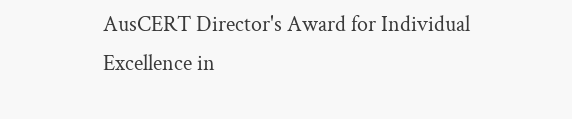AusCERT Director's Award for Individual Excellence in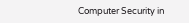Computer Security in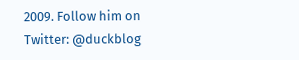2009. Follow him on Twitter: @duckblog